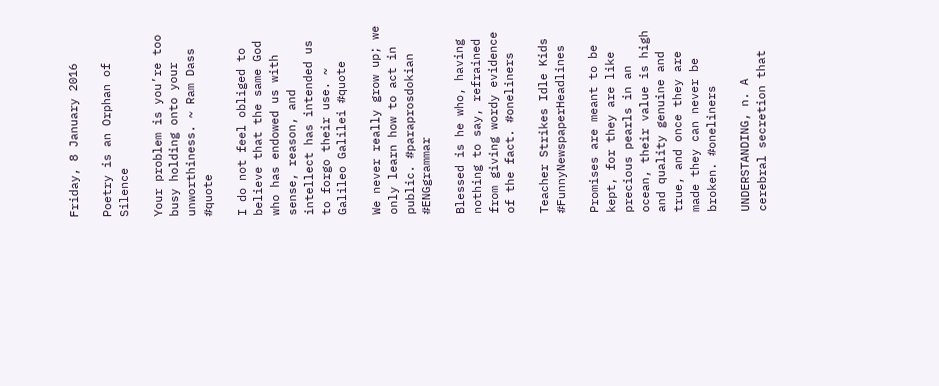Friday, 8 January 2016

Poetry is an Orphan of Silence

Your problem is you’re too busy holding onto your unworthiness. ~ Ram Dass #quote

I do not feel obliged to believe that the same God who has endowed us with sense, reason, and intellect has intended us to forgo their use. ~ Galileo Galilei #quote

We never really grow up; we only learn how to act in public. #paraprosdokian #ENGgrammar

Blessed is he who, having nothing to say, refrained from giving wordy evidence of the fact. #oneliners

Teacher Strikes Idle Kids #FunnyNewspaperHeadlines

Promises are meant to be kept, for they are like precious pearls in an ocean, their value is high and quality genuine and true, and once they are made they can never be broken. #oneliners

UNDERSTANDING, n. A cerebral secretion that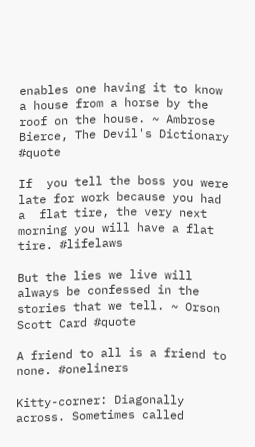enables one having it to know a house from a horse by the roof on the house. ~ Ambrose Bierce, The Devil's Dictionary #quote

If  you tell the boss you were late for work because you had a  flat tire, the very next morning you will have a flat  tire. #lifelaws

But the lies we live will always be confessed in the stories that we tell. ~ Orson Scott Card #quote

A friend to all is a friend to none. #oneliners

Kitty-corner: Diagonally across. Sometimes called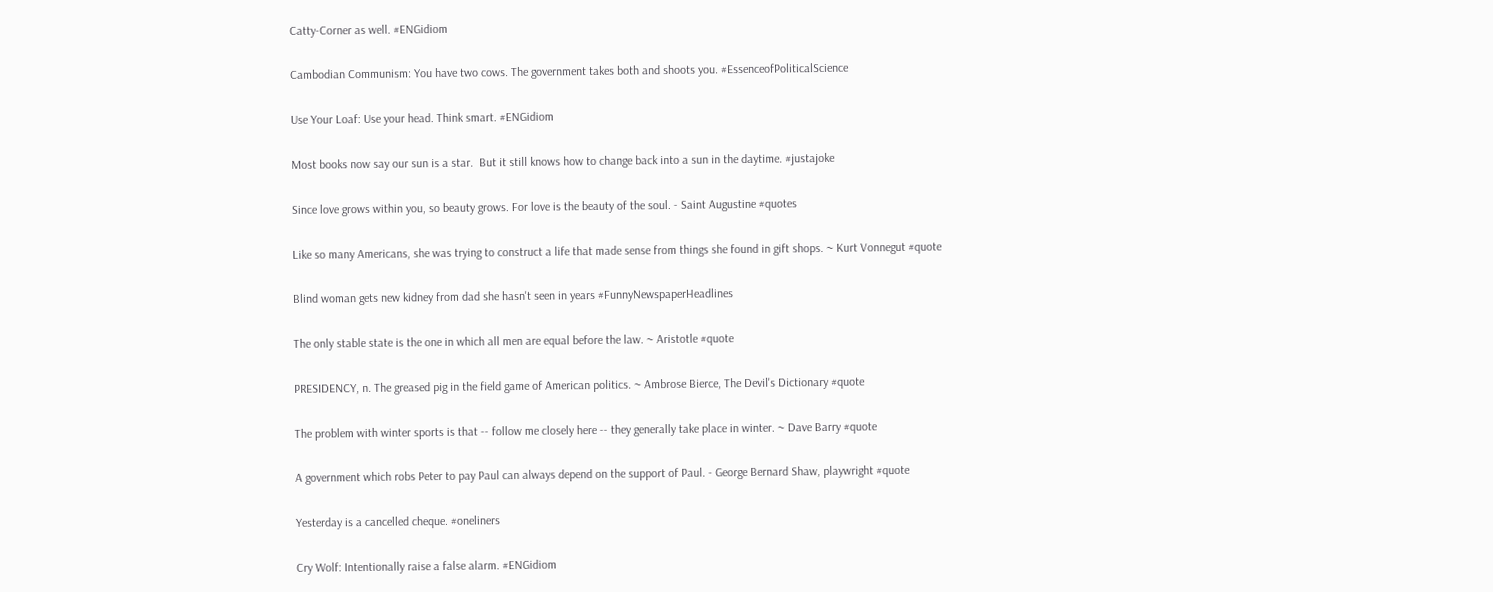Catty-Corner as well. #ENGidiom

Cambodian Communism: You have two cows. The government takes both and shoots you. #EssenceofPoliticalScience

Use Your Loaf: Use your head. Think smart. #ENGidiom

Most books now say our sun is a star.  But it still knows how to change back into a sun in the daytime. #justajoke

Since love grows within you, so beauty grows. For love is the beauty of the soul. - Saint Augustine #quotes

Like so many Americans, she was trying to construct a life that made sense from things she found in gift shops. ~ Kurt Vonnegut #quote

Blind woman gets new kidney from dad she hasn't seen in years #FunnyNewspaperHeadlines

The only stable state is the one in which all men are equal before the law. ~ Aristotle #quote

PRESIDENCY, n. The greased pig in the field game of American politics. ~ Ambrose Bierce, The Devil's Dictionary #quote

The problem with winter sports is that -- follow me closely here -- they generally take place in winter. ~ Dave Barry #quote

A government which robs Peter to pay Paul can always depend on the support of Paul. - George Bernard Shaw, playwright #quote

Yesterday is a cancelled cheque. #oneliners

Cry Wolf: Intentionally raise a false alarm. #ENGidiom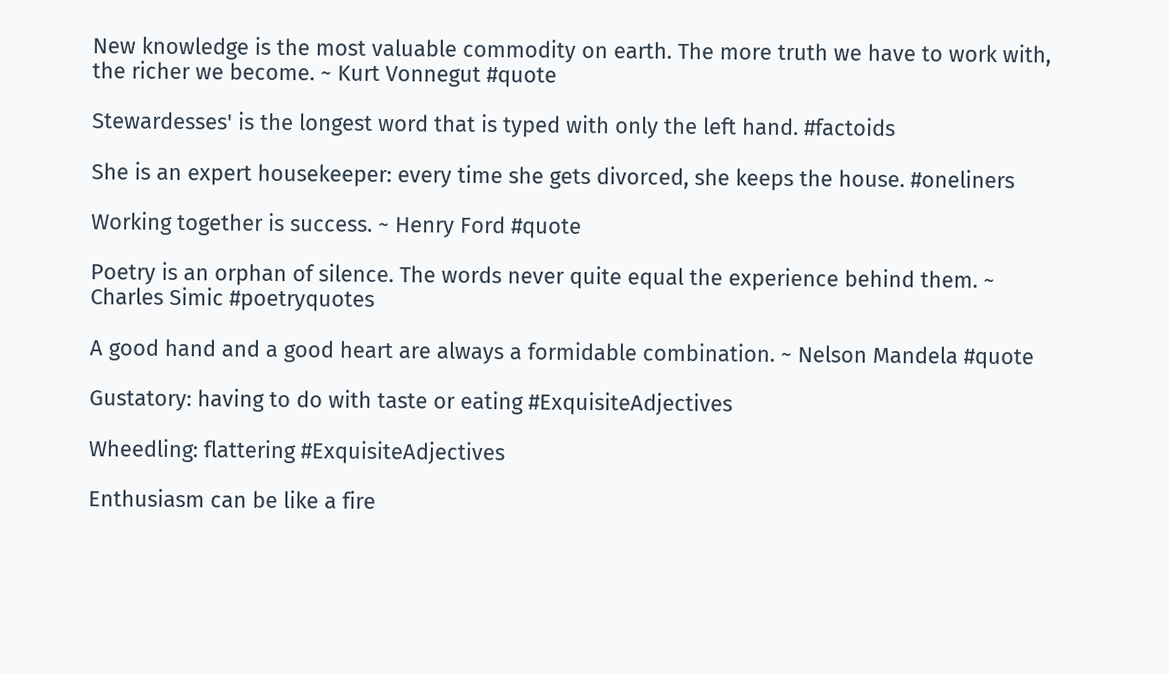New knowledge is the most valuable commodity on earth. The more truth we have to work with, the richer we become. ~ Kurt Vonnegut #quote

Stewardesses' is the longest word that is typed with only the left hand. #factoids

She is an expert housekeeper: every time she gets divorced, she keeps the house. #oneliners

Working together is success. ~ Henry Ford #quote

Poetry is an orphan of silence. The words never quite equal the experience behind them. ~ Charles Simic #poetryquotes

A good hand and a good heart are always a formidable combination. ~ Nelson Mandela #quote

Gustatory: having to do with taste or eating #ExquisiteAdjectives

Wheedling: flattering #ExquisiteAdjectives

Enthusiasm can be like a fire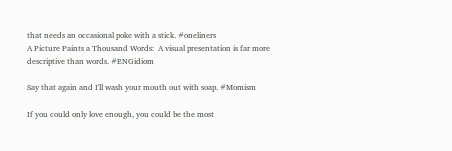that needs an occasional poke with a stick. #oneliners
A Picture Paints a Thousand Words:  A visual presentation is far more descriptive than words. #ENGidiom

Say that again and I'll wash your mouth out with soap. #Momism

If you could only love enough, you could be the most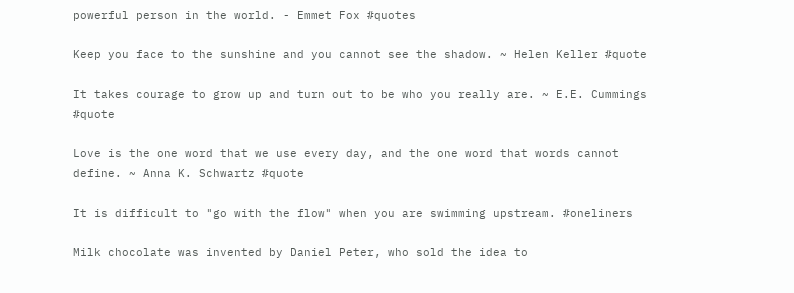powerful person in the world. - Emmet Fox #quotes

Keep you face to the sunshine and you cannot see the shadow. ~ Helen Keller #quote

It takes courage to grow up and turn out to be who you really are. ~ E.E. Cummings #quote

Love is the one word that we use every day, and the one word that words cannot define. ~ Anna K. Schwartz #quote

It is difficult to "go with the flow" when you are swimming upstream. #oneliners

Milk chocolate was invented by Daniel Peter, who sold the idea to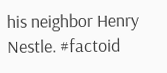his neighbor Henry Nestle. #factoid